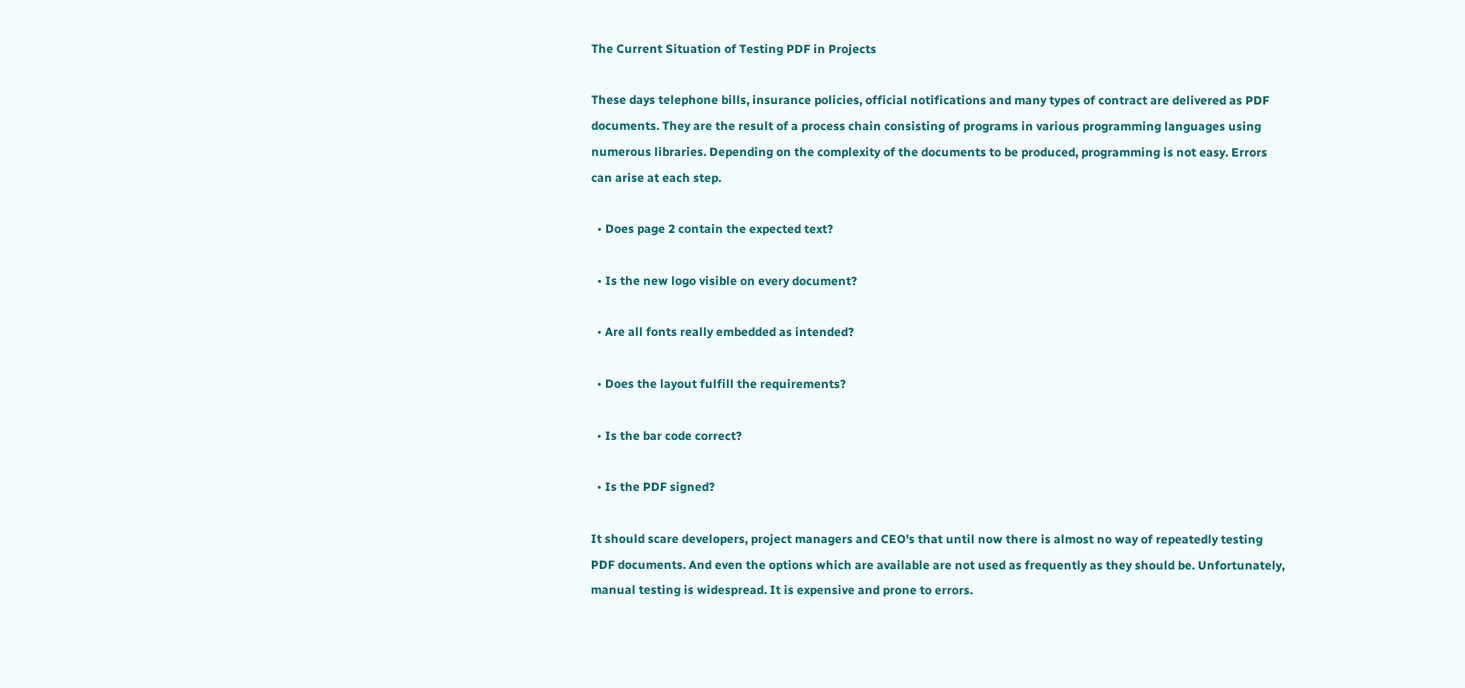The Current Situation of Testing PDF in Projects

These days telephone bills, insurance policies, official notifications and many types of contract are delivered as PDF documents. They are the result of a process chain consisting of programs in various programming languages using numerous libraries. Depending on the complexity of the documents to be produced, programming is not easy. Errors can arise at each step.

  • Does page 2 contain the expected text?

  • Is the new logo visible on every document?

  • Are all fonts really embedded as intended?

  • Does the layout fulfill the requirements?

  • Is the bar code correct?

  • Is the PDF signed?

It should scare developers, project managers and CEO's that until now there is almost no way of repeatedly testing PDF documents. And even the options which are available are not used as frequently as they should be. Unfortunately, manual testing is widespread. It is expensive and prone to errors.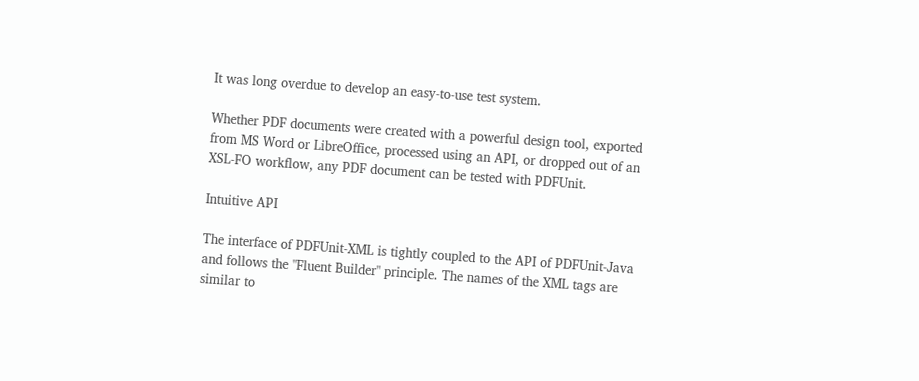It was long overdue to develop an easy-to-use test system.

Whether PDF documents were created with a powerful design tool, exported from MS Word or LibreOffice, processed using an API, or dropped out of an XSL-FO workflow, any PDF document can be tested with PDFUnit.

Intuitive API

The interface of PDFUnit-XML is tightly coupled to the API of PDFUnit-Java and follows the "Fluent Builder" principle. The names of the XML tags are similar to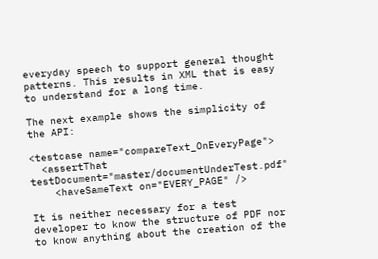everyday speech to support general thought patterns. This results in XML that is easy to understand for a long time.

The next example shows the simplicity of the API:

<testcase name="compareText_OnEveryPage">
  <assertThat testDocument="master/documentUnderTest.pdf"
    <haveSameText on="EVERY_PAGE" />

It is neither necessary for a test developer to know the structure of PDF nor to know anything about the creation of the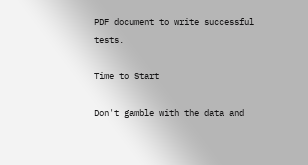PDF document to write successful tests.

Time to Start

Don't gamble with the data and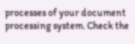processes of your document processing system. Check the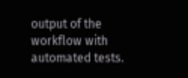output of the workflow with automated tests.